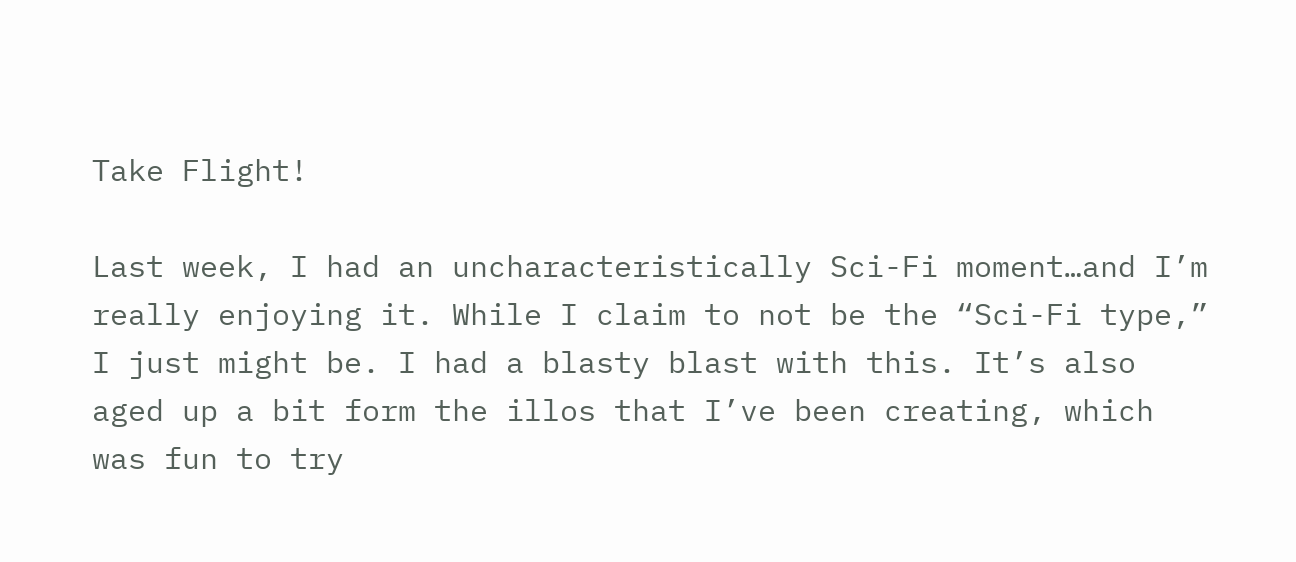Take Flight!

Last week, I had an uncharacteristically Sci-Fi moment…and I’m really enjoying it. While I claim to not be the “Sci-Fi type,” I just might be. I had a blasty blast with this. It’s also aged up a bit form the illos that I’ve been creating, which was fun to try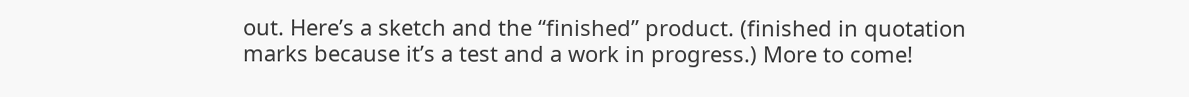out. Here’s a sketch and the “finished” product. (finished in quotation marks because it’s a test and a work in progress.) More to come!